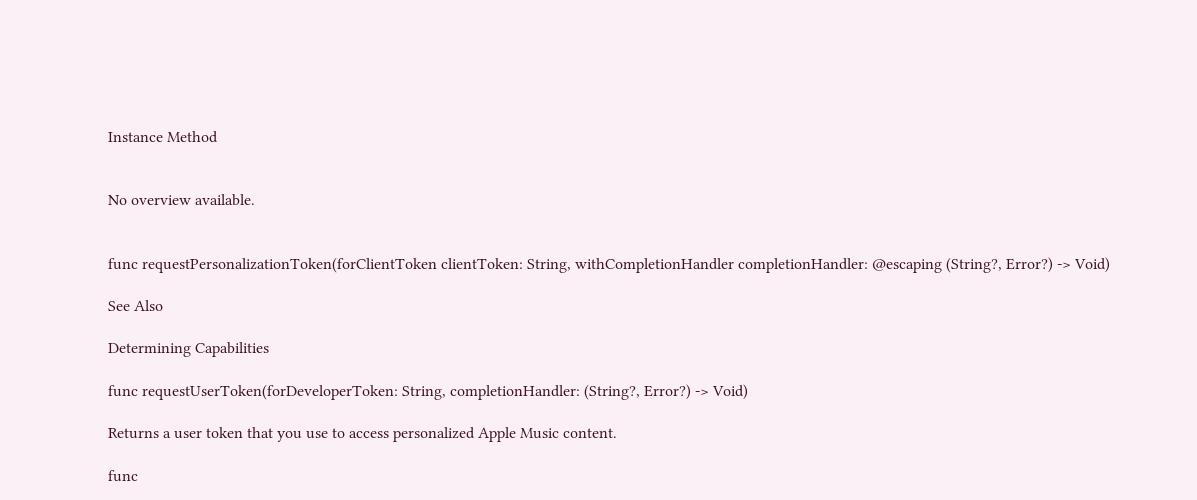Instance Method


No overview available.


func requestPersonalizationToken(forClientToken clientToken: String, withCompletionHandler completionHandler: @escaping (String?, Error?) -> Void)

See Also

Determining Capabilities

func requestUserToken(forDeveloperToken: String, completionHandler: (String?, Error?) -> Void)

Returns a user token that you use to access personalized Apple Music content.

func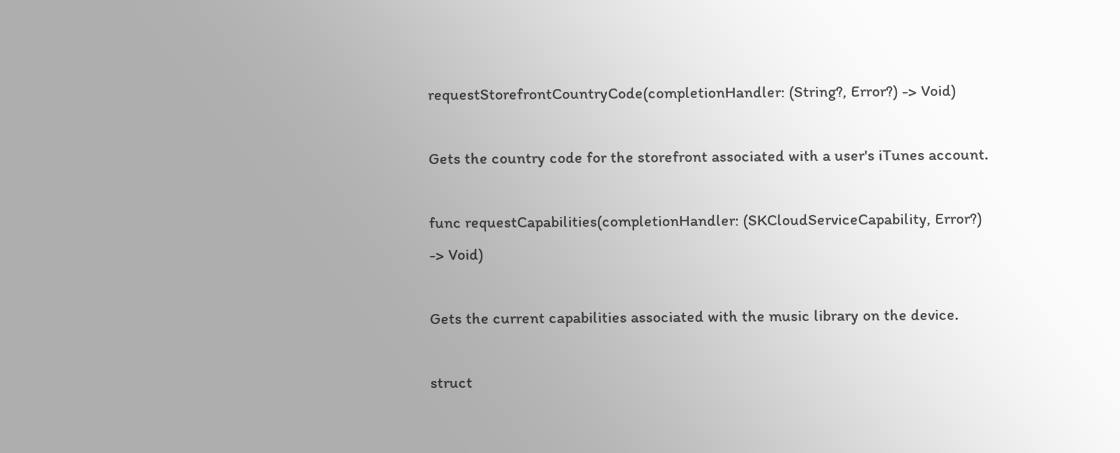requestStorefrontCountryCode(completionHandler: (String?, Error?) -> Void)

Gets the country code for the storefront associated with a user's iTunes account.

func requestCapabilities(completionHandler: (SKCloudServiceCapability, Error?) -> Void)

Gets the current capabilities associated with the music library on the device.

struct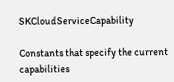SKCloudServiceCapability

Constants that specify the current capabilities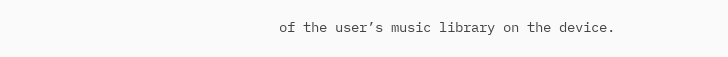of the user’s music library on the device.